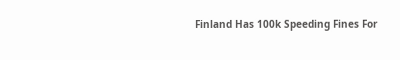Finland Has 100k Speeding Fines For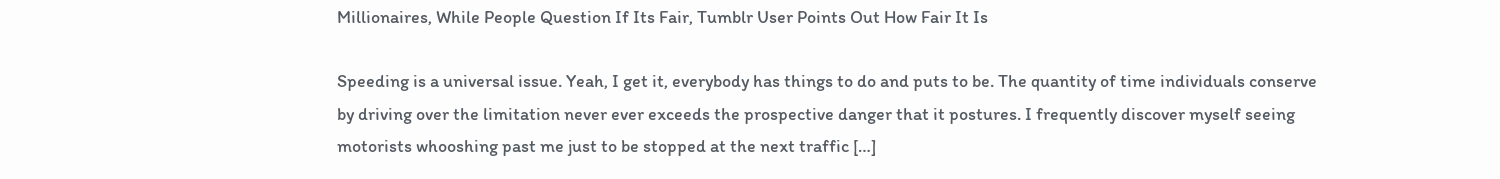Millionaires, While People Question If Its Fair, Tumblr User Points Out How Fair It Is

Speeding is a universal issue. Yeah, I get it, everybody has things to do and puts to be. The quantity of time individuals conserve by driving over the limitation never ever exceeds the prospective danger that it postures. I frequently discover myself seeing motorists whooshing past me just to be stopped at the next traffic […]